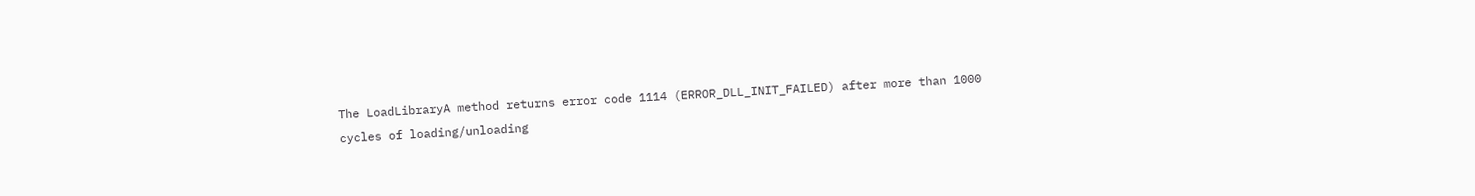The LoadLibraryA method returns error code 1114 (ERROR_DLL_INIT_FAILED) after more than 1000 cycles of loading/unloading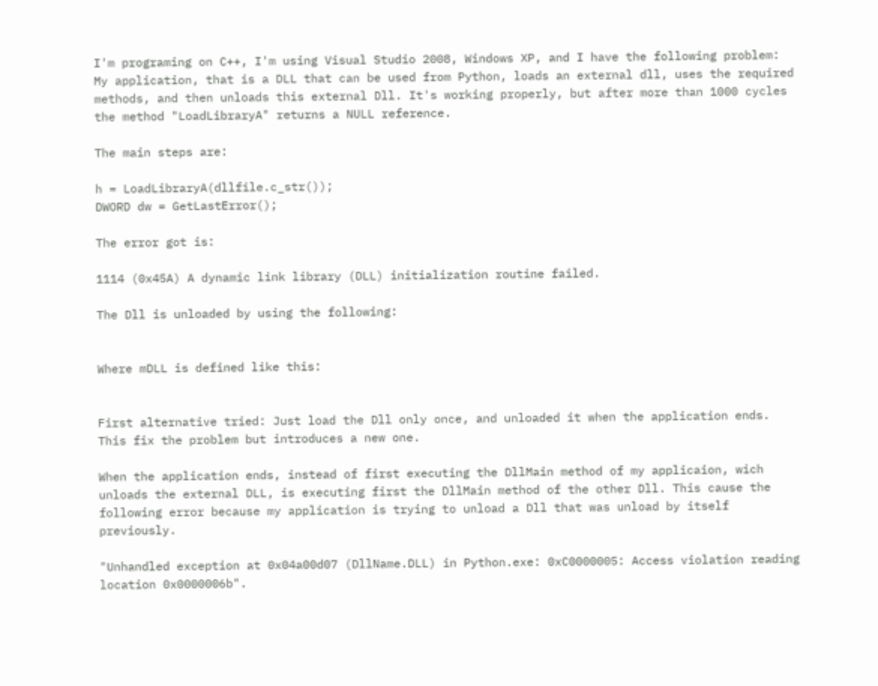I'm programing on C++, I'm using Visual Studio 2008, Windows XP, and I have the following problem: My application, that is a DLL that can be used from Python, loads an external dll, uses the required methods, and then unloads this external Dll. It's working properly, but after more than 1000 cycles the method "LoadLibraryA" returns a NULL reference.

The main steps are:

h = LoadLibraryA(dllfile.c_str());
DWORD dw = GetLastError();

The error got is:

1114 (0x45A) A dynamic link library (DLL) initialization routine failed.

The Dll is unloaded by using the following:


Where mDLL is defined like this:


First alternative tried: Just load the Dll only once, and unloaded it when the application ends. This fix the problem but introduces a new one.

When the application ends, instead of first executing the DllMain method of my applicaion, wich unloads the external DLL, is executing first the DllMain method of the other Dll. This cause the following error because my application is trying to unload a Dll that was unload by itself previously.

"Unhandled exception at 0x04a00d07 (DllName.DLL) in Python.exe: 0xC0000005: Access violation reading location 0x0000006b".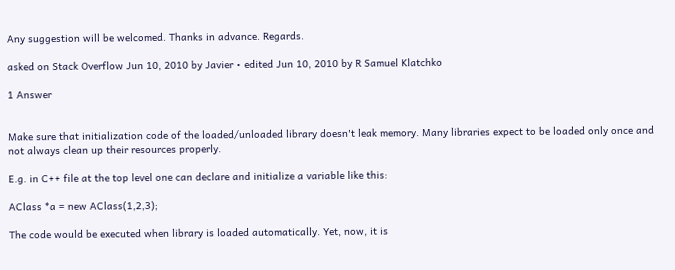Any suggestion will be welcomed. Thanks in advance. Regards.

asked on Stack Overflow Jun 10, 2010 by Javier • edited Jun 10, 2010 by R Samuel Klatchko

1 Answer


Make sure that initialization code of the loaded/unloaded library doesn't leak memory. Many libraries expect to be loaded only once and not always clean up their resources properly.

E.g. in C++ file at the top level one can declare and initialize a variable like this:

AClass *a = new AClass(1,2,3);

The code would be executed when library is loaded automatically. Yet, now, it is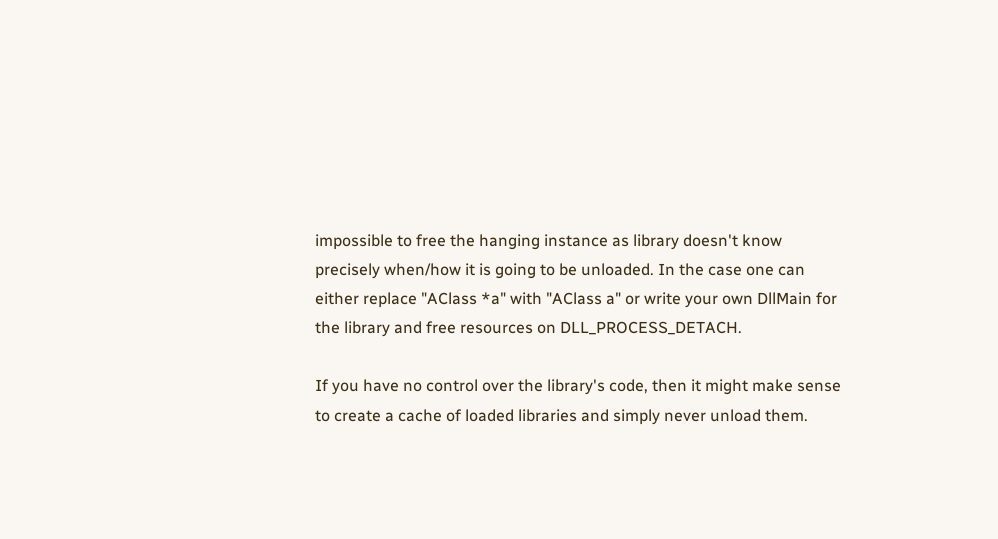impossible to free the hanging instance as library doesn't know precisely when/how it is going to be unloaded. In the case one can either replace "AClass *a" with "AClass a" or write your own DllMain for the library and free resources on DLL_PROCESS_DETACH.

If you have no control over the library's code, then it might make sense to create a cache of loaded libraries and simply never unload them.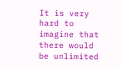It is very hard to imagine that there would be unlimited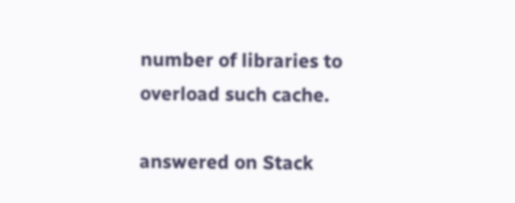number of libraries to overload such cache.

answered on Stack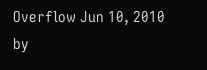Overflow Jun 10, 2010 by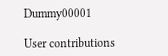Dummy00001

User contributions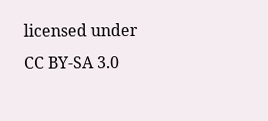licensed under CC BY-SA 3.0